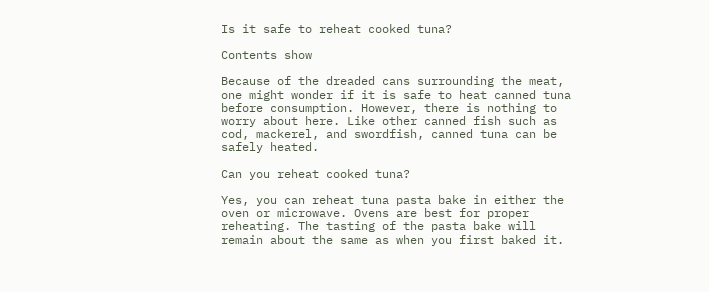Is it safe to reheat cooked tuna?

Contents show

Because of the dreaded cans surrounding the meat, one might wonder if it is safe to heat canned tuna before consumption. However, there is nothing to worry about here. Like other canned fish such as cod, mackerel, and swordfish, canned tuna can be safely heated.

Can you reheat cooked tuna?

Yes, you can reheat tuna pasta bake in either the oven or microwave. Ovens are best for proper reheating. The tasting of the pasta bake will remain about the same as when you first baked it.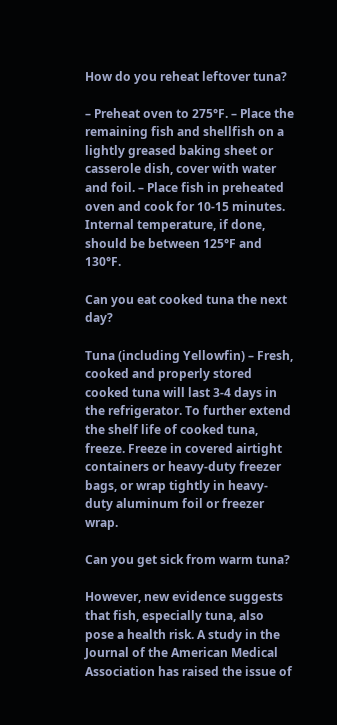How do you reheat leftover tuna?

– Preheat oven to 275°F. – Place the remaining fish and shellfish on a lightly greased baking sheet or casserole dish, cover with water and foil. – Place fish in preheated oven and cook for 10-15 minutes. Internal temperature, if done, should be between 125°F and 130°F.

Can you eat cooked tuna the next day?

Tuna (including Yellowfin) – Fresh, cooked and properly stored cooked tuna will last 3-4 days in the refrigerator. To further extend the shelf life of cooked tuna, freeze. Freeze in covered airtight containers or heavy-duty freezer bags, or wrap tightly in heavy-duty aluminum foil or freezer wrap.

Can you get sick from warm tuna?

However, new evidence suggests that fish, especially tuna, also pose a health risk. A study in the Journal of the American Medical Association has raised the issue of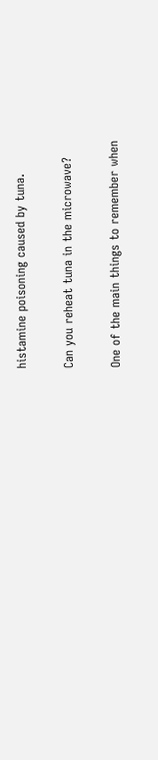histamine poisoning caused by tuna.

Can you reheat tuna in the microwave?

One of the main things to remember when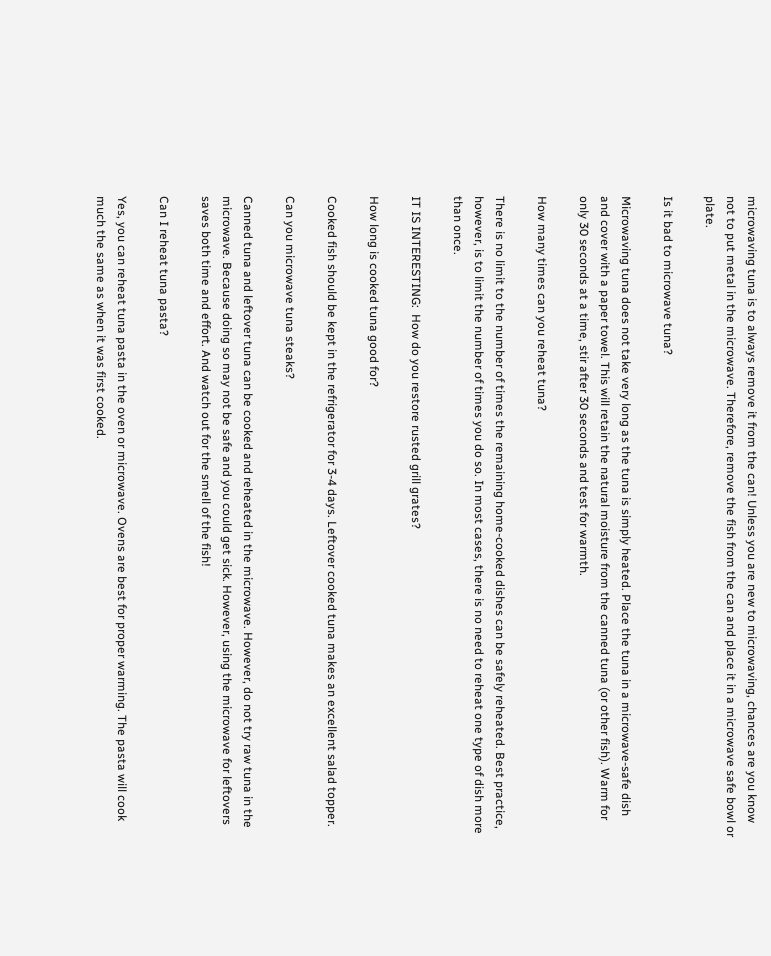microwaving tuna is to always remove it from the can! Unless you are new to microwaving, chances are you know not to put metal in the microwave. Therefore, remove the fish from the can and place it in a microwave safe bowl or plate.

Is it bad to microwave tuna?

Microwaving tuna does not take very long as the tuna is simply heated. Place the tuna in a microwave-safe dish and cover with a paper towel. This will retain the natural moisture from the canned tuna (or other fish). Warm for only 30 seconds at a time, stir after 30 seconds and test for warmth.

How many times can you reheat tuna?

There is no limit to the number of times the remaining home-cooked dishes can be safely reheated. Best practice, however, is to limit the number of times you do so. In most cases, there is no need to reheat one type of dish more than once.

IT IS INTERESTING:  How do you restore rusted grill grates?

How long is cooked tuna good for?

Cooked fish should be kept in the refrigerator for 3-4 days. Leftover cooked tuna makes an excellent salad topper.

Can you microwave tuna steaks?

Canned tuna and leftover tuna can be cooked and reheated in the microwave. However, do not try raw tuna in the microwave. Because doing so may not be safe and you could get sick. However, using the microwave for leftovers saves both time and effort. And watch out for the smell of the fish!

Can I reheat tuna pasta?

Yes, you can reheat tuna pasta in the oven or microwave. Ovens are best for proper warming. The pasta will cook much the same as when it was first cooked.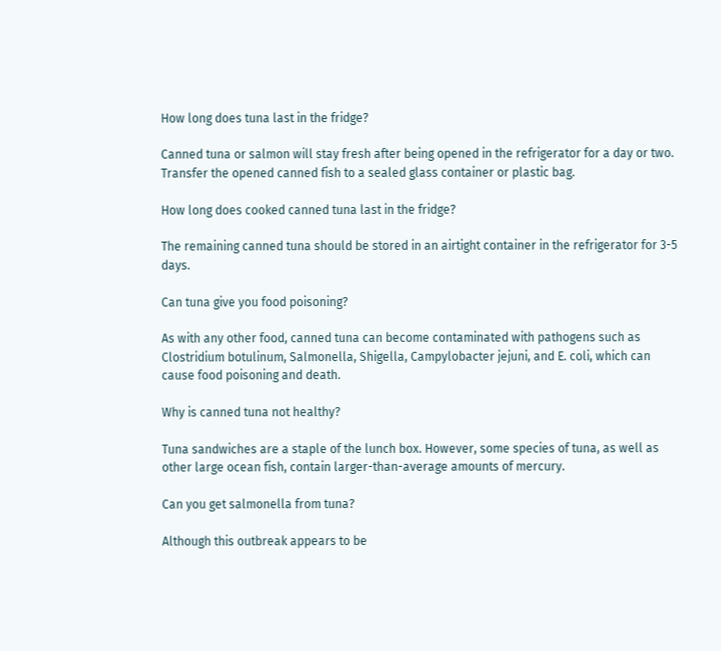How long does tuna last in the fridge?

Canned tuna or salmon will stay fresh after being opened in the refrigerator for a day or two. Transfer the opened canned fish to a sealed glass container or plastic bag.

How long does cooked canned tuna last in the fridge?

The remaining canned tuna should be stored in an airtight container in the refrigerator for 3-5 days.

Can tuna give you food poisoning?

As with any other food, canned tuna can become contaminated with pathogens such as Clostridium botulinum, Salmonella, Shigella, Campylobacter jejuni, and E. coli, which can cause food poisoning and death.

Why is canned tuna not healthy?

Tuna sandwiches are a staple of the lunch box. However, some species of tuna, as well as other large ocean fish, contain larger-than-average amounts of mercury.

Can you get salmonella from tuna?

Although this outbreak appears to be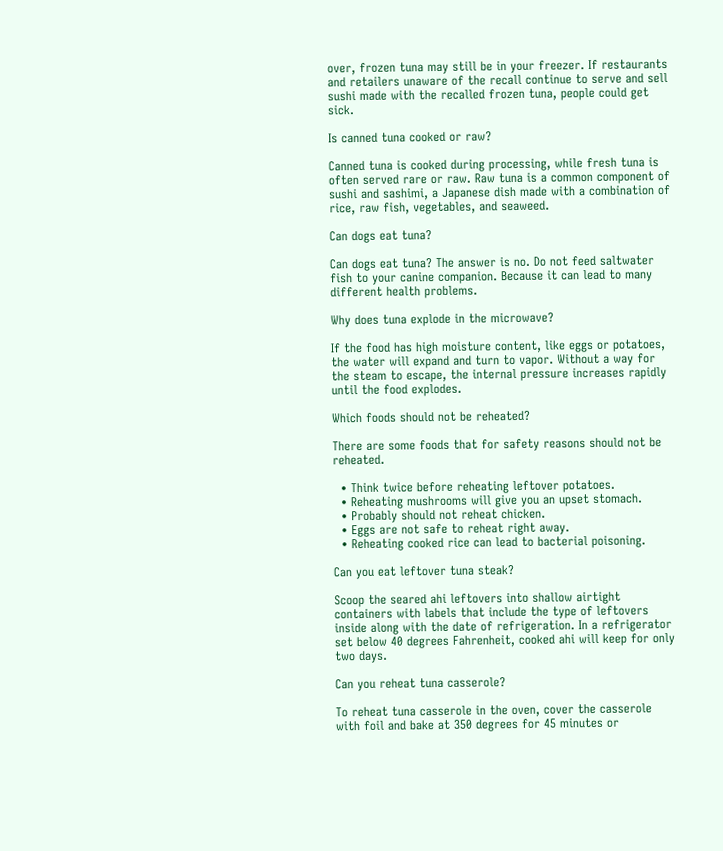over, frozen tuna may still be in your freezer. If restaurants and retailers unaware of the recall continue to serve and sell sushi made with the recalled frozen tuna, people could get sick.

Is canned tuna cooked or raw?

Canned tuna is cooked during processing, while fresh tuna is often served rare or raw. Raw tuna is a common component of sushi and sashimi, a Japanese dish made with a combination of rice, raw fish, vegetables, and seaweed.

Can dogs eat tuna?

Can dogs eat tuna? The answer is no. Do not feed saltwater fish to your canine companion. Because it can lead to many different health problems.

Why does tuna explode in the microwave?

If the food has high moisture content, like eggs or potatoes, the water will expand and turn to vapor. Without a way for the steam to escape, the internal pressure increases rapidly until the food explodes.

Which foods should not be reheated?

There are some foods that for safety reasons should not be reheated.

  • Think twice before reheating leftover potatoes.
  • Reheating mushrooms will give you an upset stomach.
  • Probably should not reheat chicken.
  • Eggs are not safe to reheat right away.
  • Reheating cooked rice can lead to bacterial poisoning.

Can you eat leftover tuna steak?

Scoop the seared ahi leftovers into shallow airtight containers with labels that include the type of leftovers inside along with the date of refrigeration. In a refrigerator set below 40 degrees Fahrenheit, cooked ahi will keep for only two days.

Can you reheat tuna casserole?

To reheat tuna casserole in the oven, cover the casserole with foil and bake at 350 degrees for 45 minutes or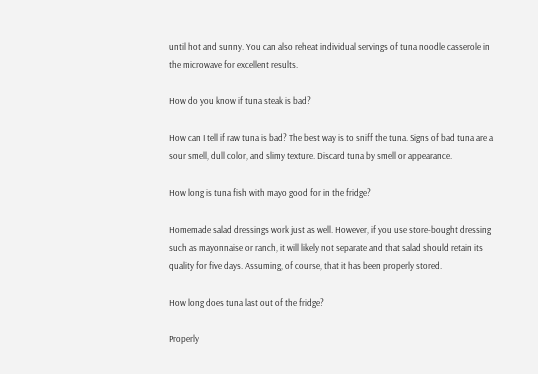until hot and sunny. You can also reheat individual servings of tuna noodle casserole in the microwave for excellent results.

How do you know if tuna steak is bad?

How can I tell if raw tuna is bad? The best way is to sniff the tuna. Signs of bad tuna are a sour smell, dull color, and slimy texture. Discard tuna by smell or appearance.

How long is tuna fish with mayo good for in the fridge?

Homemade salad dressings work just as well. However, if you use store-bought dressing such as mayonnaise or ranch, it will likely not separate and that salad should retain its quality for five days. Assuming, of course, that it has been properly stored.

How long does tuna last out of the fridge?

Properly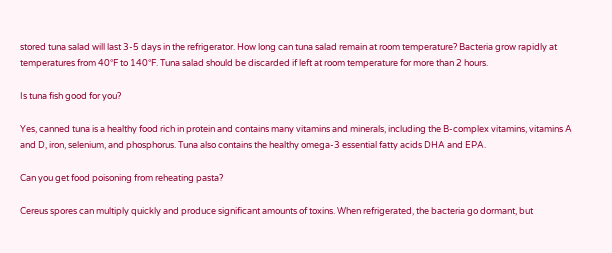stored tuna salad will last 3-5 days in the refrigerator. How long can tuna salad remain at room temperature? Bacteria grow rapidly at temperatures from 40°F to 140°F. Tuna salad should be discarded if left at room temperature for more than 2 hours.

Is tuna fish good for you?

Yes, canned tuna is a healthy food rich in protein and contains many vitamins and minerals, including the B-complex vitamins, vitamins A and D, iron, selenium, and phosphorus. Tuna also contains the healthy omega-3 essential fatty acids DHA and EPA.

Can you get food poisoning from reheating pasta?

Cereus spores can multiply quickly and produce significant amounts of toxins. When refrigerated, the bacteria go dormant, but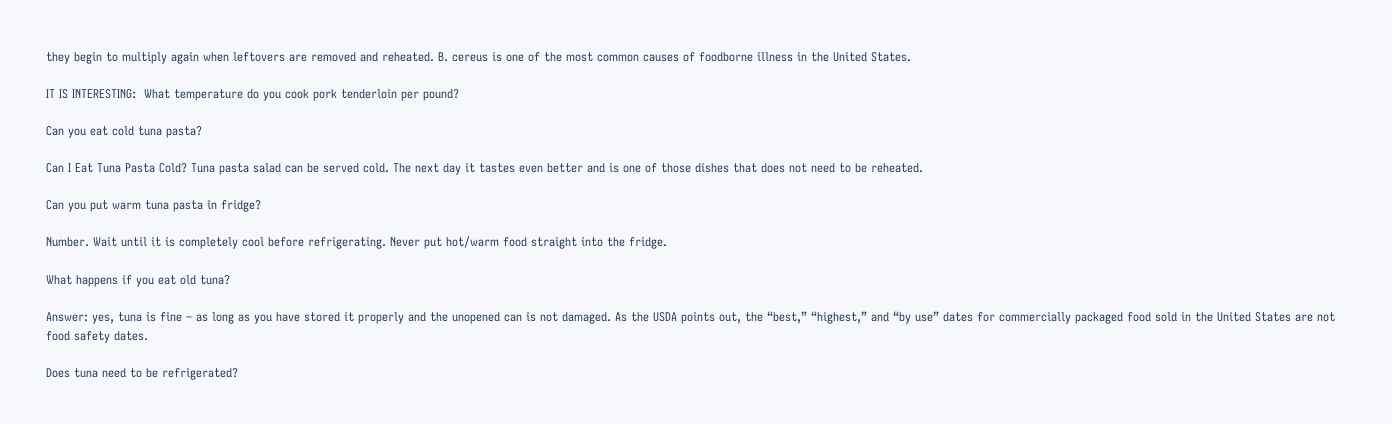they begin to multiply again when leftovers are removed and reheated. B. cereus is one of the most common causes of foodborne illness in the United States.

IT IS INTERESTING:  What temperature do you cook pork tenderloin per pound?

Can you eat cold tuna pasta?

Can I Eat Tuna Pasta Cold? Tuna pasta salad can be served cold. The next day it tastes even better and is one of those dishes that does not need to be reheated.

Can you put warm tuna pasta in fridge?

Number. Wait until it is completely cool before refrigerating. Never put hot/warm food straight into the fridge.

What happens if you eat old tuna?

Answer: yes, tuna is fine – as long as you have stored it properly and the unopened can is not damaged. As the USDA points out, the “best,” “highest,” and “by use” dates for commercially packaged food sold in the United States are not food safety dates.

Does tuna need to be refrigerated?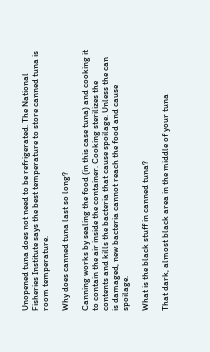Unopened tuna does not need to be refrigerated. The National Fisheries Institute says the best temperature to store canned tuna is room temperature.

Why does canned tuna last so long?

Canning works by sealing the food (in this case tuna) and cooking it to contain the air inside the container. Cooking sterilizes the contents and kills the bacteria that cause spoilage. Unless the can is damaged, new bacteria cannot reach the food and cause spoilage.

What is the black stuff in canned tuna?

That dark, almost black area in the middle of your tuna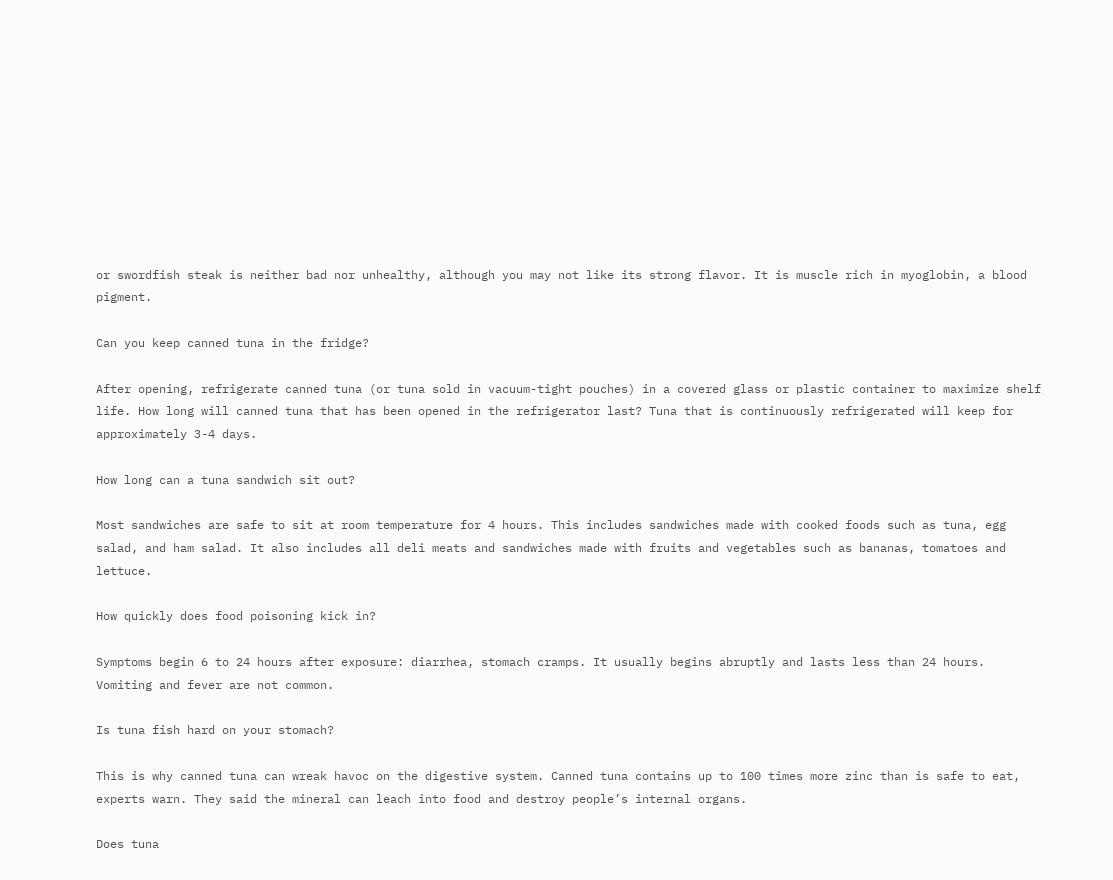or swordfish steak is neither bad nor unhealthy, although you may not like its strong flavor. It is muscle rich in myoglobin, a blood pigment.

Can you keep canned tuna in the fridge?

After opening, refrigerate canned tuna (or tuna sold in vacuum-tight pouches) in a covered glass or plastic container to maximize shelf life. How long will canned tuna that has been opened in the refrigerator last? Tuna that is continuously refrigerated will keep for approximately 3-4 days.

How long can a tuna sandwich sit out?

Most sandwiches are safe to sit at room temperature for 4 hours. This includes sandwiches made with cooked foods such as tuna, egg salad, and ham salad. It also includes all deli meats and sandwiches made with fruits and vegetables such as bananas, tomatoes and lettuce.

How quickly does food poisoning kick in?

Symptoms begin 6 to 24 hours after exposure: diarrhea, stomach cramps. It usually begins abruptly and lasts less than 24 hours. Vomiting and fever are not common.

Is tuna fish hard on your stomach?

This is why canned tuna can wreak havoc on the digestive system. Canned tuna contains up to 100 times more zinc than is safe to eat, experts warn. They said the mineral can leach into food and destroy people’s internal organs.

Does tuna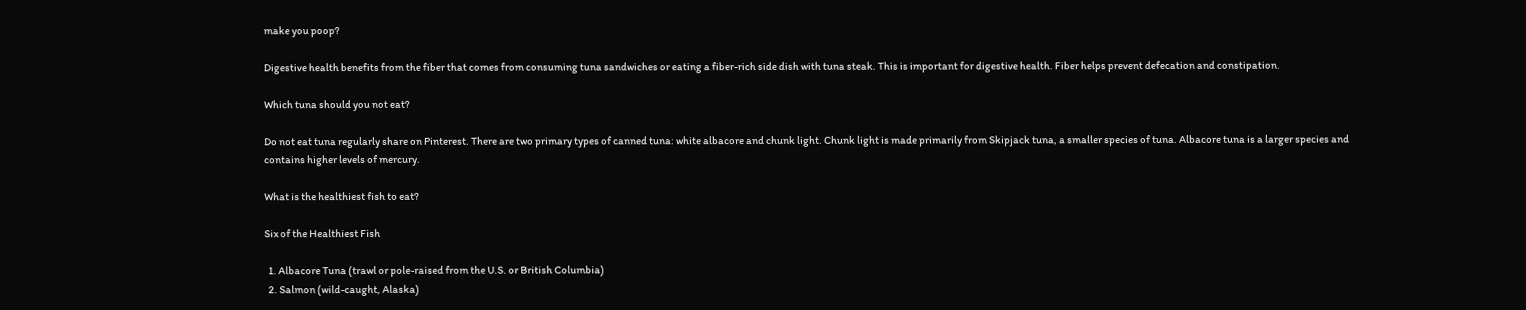make you poop?

Digestive health benefits from the fiber that comes from consuming tuna sandwiches or eating a fiber-rich side dish with tuna steak. This is important for digestive health. Fiber helps prevent defecation and constipation.

Which tuna should you not eat?

Do not eat tuna regularly share on Pinterest. There are two primary types of canned tuna: white albacore and chunk light. Chunk light is made primarily from Skipjack tuna, a smaller species of tuna. Albacore tuna is a larger species and contains higher levels of mercury.

What is the healthiest fish to eat?

Six of the Healthiest Fish

  1. Albacore Tuna (trawl or pole-raised from the U.S. or British Columbia)
  2. Salmon (wild-caught, Alaska)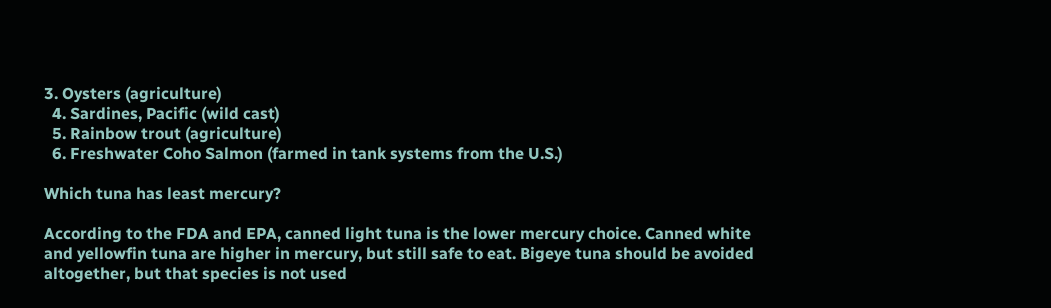3. Oysters (agriculture)
  4. Sardines, Pacific (wild cast)
  5. Rainbow trout (agriculture)
  6. Freshwater Coho Salmon (farmed in tank systems from the U.S.)

Which tuna has least mercury?

According to the FDA and EPA, canned light tuna is the lower mercury choice. Canned white and yellowfin tuna are higher in mercury, but still safe to eat. Bigeye tuna should be avoided altogether, but that species is not used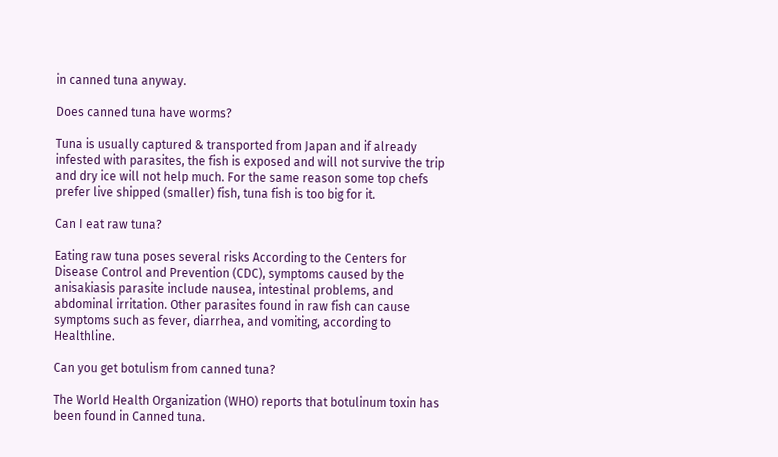in canned tuna anyway.

Does canned tuna have worms?

Tuna is usually captured & transported from Japan and if already infested with parasites, the fish is exposed and will not survive the trip and dry ice will not help much. For the same reason some top chefs prefer live shipped (smaller) fish, tuna fish is too big for it.

Can I eat raw tuna?

Eating raw tuna poses several risks According to the Centers for Disease Control and Prevention (CDC), symptoms caused by the anisakiasis parasite include nausea, intestinal problems, and abdominal irritation. Other parasites found in raw fish can cause symptoms such as fever, diarrhea, and vomiting, according to Healthline.

Can you get botulism from canned tuna?

The World Health Organization (WHO) reports that botulinum toxin has been found in Canned tuna.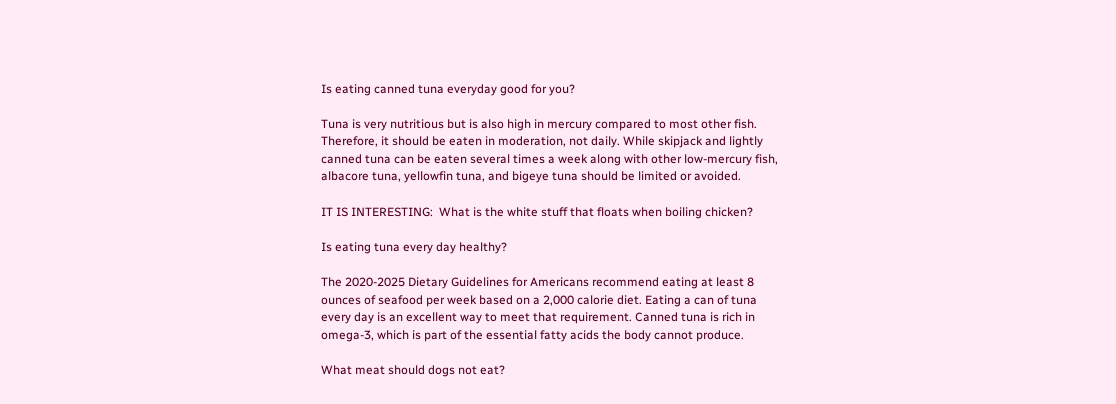Is eating canned tuna everyday good for you?

Tuna is very nutritious but is also high in mercury compared to most other fish. Therefore, it should be eaten in moderation, not daily. While skipjack and lightly canned tuna can be eaten several times a week along with other low-mercury fish, albacore tuna, yellowfin tuna, and bigeye tuna should be limited or avoided.

IT IS INTERESTING:  What is the white stuff that floats when boiling chicken?

Is eating tuna every day healthy?

The 2020-2025 Dietary Guidelines for Americans recommend eating at least 8 ounces of seafood per week based on a 2,000 calorie diet. Eating a can of tuna every day is an excellent way to meet that requirement. Canned tuna is rich in omega-3, which is part of the essential fatty acids the body cannot produce.

What meat should dogs not eat?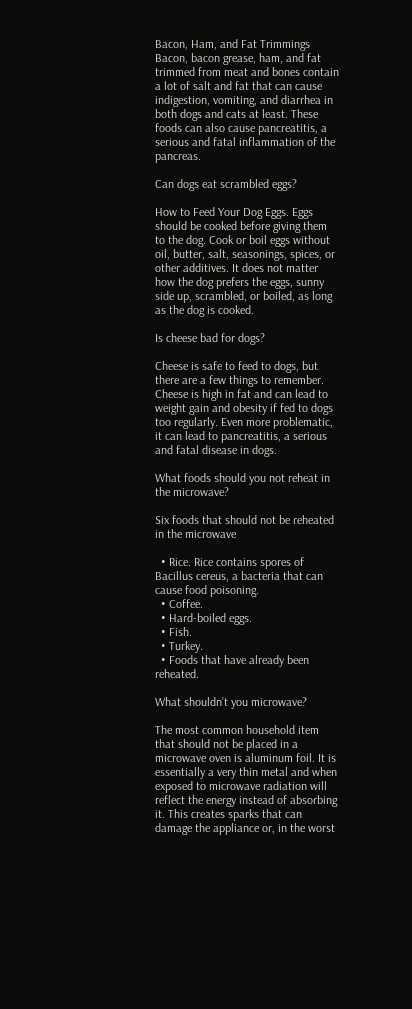Bacon, Ham, and Fat Trimmings Bacon, bacon grease, ham, and fat trimmed from meat and bones contain a lot of salt and fat that can cause indigestion, vomiting, and diarrhea in both dogs and cats at least. These foods can also cause pancreatitis, a serious and fatal inflammation of the pancreas.

Can dogs eat scrambled eggs?

How to Feed Your Dog Eggs. Eggs should be cooked before giving them to the dog. Cook or boil eggs without oil, butter, salt, seasonings, spices, or other additives. It does not matter how the dog prefers the eggs, sunny side up, scrambled, or boiled, as long as the dog is cooked.

Is cheese bad for dogs?

Cheese is safe to feed to dogs, but there are a few things to remember. Cheese is high in fat and can lead to weight gain and obesity if fed to dogs too regularly. Even more problematic, it can lead to pancreatitis, a serious and fatal disease in dogs.

What foods should you not reheat in the microwave?

Six foods that should not be reheated in the microwave

  • Rice. Rice contains spores of Bacillus cereus, a bacteria that can cause food poisoning.
  • Coffee.
  • Hard-boiled eggs.
  • Fish.
  • Turkey.
  • Foods that have already been reheated.

What shouldn’t you microwave?

The most common household item that should not be placed in a microwave oven is aluminum foil. It is essentially a very thin metal and when exposed to microwave radiation will reflect the energy instead of absorbing it. This creates sparks that can damage the appliance or, in the worst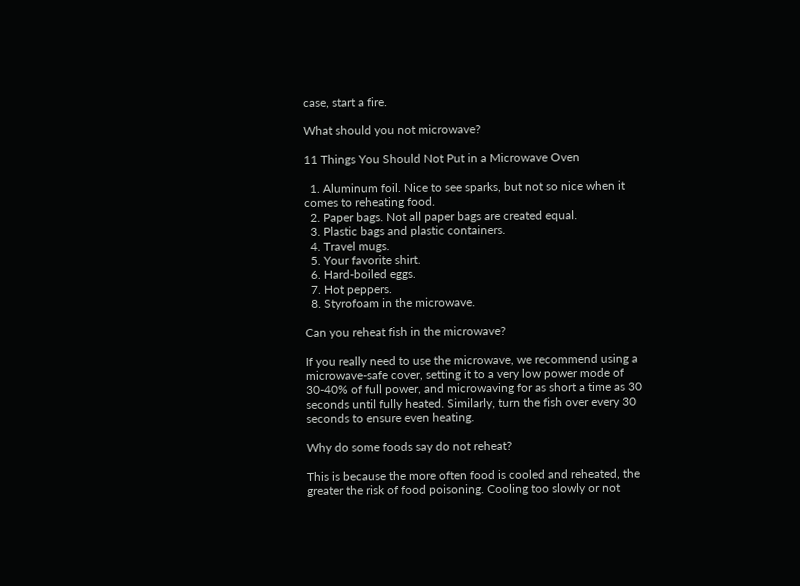case, start a fire.

What should you not microwave?

11 Things You Should Not Put in a Microwave Oven

  1. Aluminum foil. Nice to see sparks, but not so nice when it comes to reheating food.
  2. Paper bags. Not all paper bags are created equal.
  3. Plastic bags and plastic containers.
  4. Travel mugs.
  5. Your favorite shirt.
  6. Hard-boiled eggs.
  7. Hot peppers.
  8. Styrofoam in the microwave.

Can you reheat fish in the microwave?

If you really need to use the microwave, we recommend using a microwave-safe cover, setting it to a very low power mode of 30-40% of full power, and microwaving for as short a time as 30 seconds until fully heated. Similarly, turn the fish over every 30 seconds to ensure even heating.

Why do some foods say do not reheat?

This is because the more often food is cooled and reheated, the greater the risk of food poisoning. Cooling too slowly or not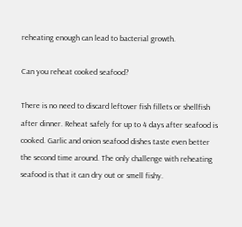reheating enough can lead to bacterial growth.

Can you reheat cooked seafood?

There is no need to discard leftover fish fillets or shellfish after dinner. Reheat safely for up to 4 days after seafood is cooked. Garlic and onion seafood dishes taste even better the second time around. The only challenge with reheating seafood is that it can dry out or smell fishy.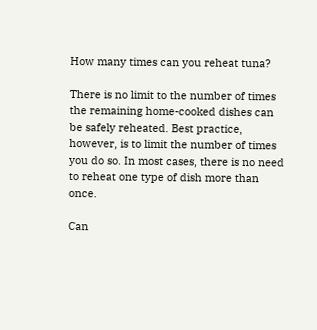How many times can you reheat tuna?

There is no limit to the number of times the remaining home-cooked dishes can be safely reheated. Best practice, however, is to limit the number of times you do so. In most cases, there is no need to reheat one type of dish more than once.

Can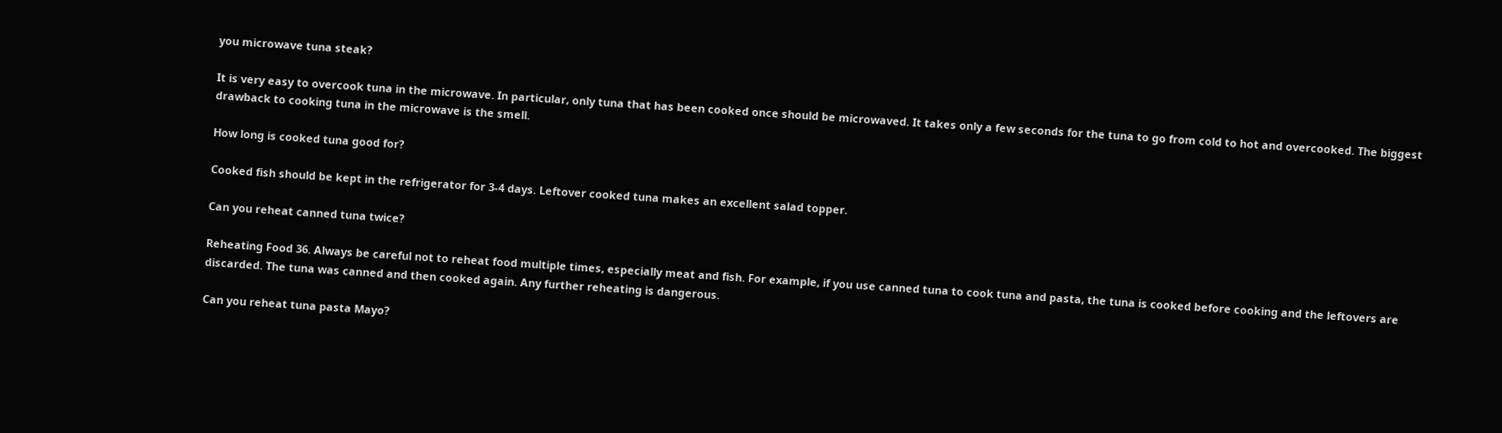you microwave tuna steak?

It is very easy to overcook tuna in the microwave. In particular, only tuna that has been cooked once should be microwaved. It takes only a few seconds for the tuna to go from cold to hot and overcooked. The biggest drawback to cooking tuna in the microwave is the smell.

How long is cooked tuna good for?

Cooked fish should be kept in the refrigerator for 3-4 days. Leftover cooked tuna makes an excellent salad topper.

Can you reheat canned tuna twice?

Reheating Food 36. Always be careful not to reheat food multiple times, especially meat and fish. For example, if you use canned tuna to cook tuna and pasta, the tuna is cooked before cooking and the leftovers are discarded. The tuna was canned and then cooked again. Any further reheating is dangerous.

Can you reheat tuna pasta Mayo?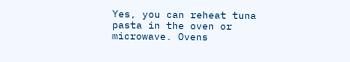Yes, you can reheat tuna pasta in the oven or microwave. Ovens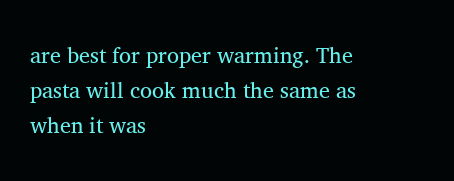are best for proper warming. The pasta will cook much the same as when it was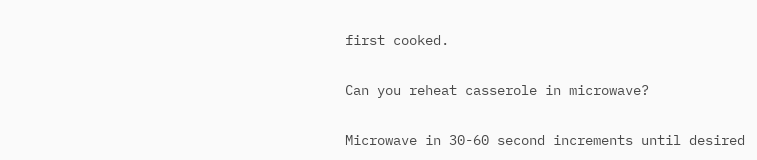first cooked.

Can you reheat casserole in microwave?

Microwave in 30-60 second increments until desired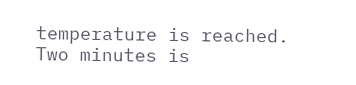temperature is reached. Two minutes is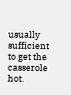usually sufficient to get the casserole hot.